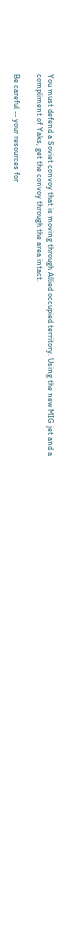You must defend a Soviet convoy that is moving through Allied occupied territory. Using the new MIG jet and a compliment of Yaks, get the convoy through the area intact.

Be careful -- your resources for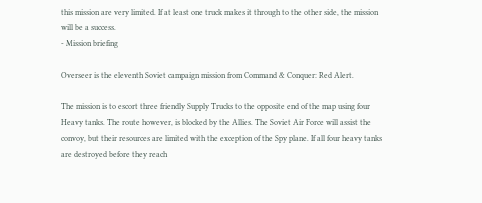this mission are very limited. If at least one truck makes it through to the other side, the mission will be a success.
- Mission briefing

Overseer is the eleventh Soviet campaign mission from Command & Conquer: Red Alert.

The mission is to escort three friendly Supply Trucks to the opposite end of the map using four Heavy tanks. The route however, is blocked by the Allies. The Soviet Air Force will assist the convoy, but their resources are limited with the exception of the Spy plane. If all four heavy tanks are destroyed before they reach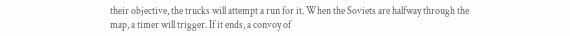their objective, the trucks will attempt a run for it. When the Soviets are halfway through the map, a timer will trigger. If it ends, a convoy of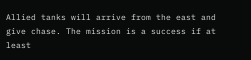Allied tanks will arrive from the east and give chase. The mission is a success if at least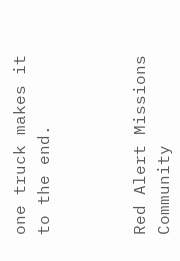one truck makes it to the end.



Red Alert Missions
Community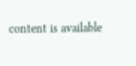content is available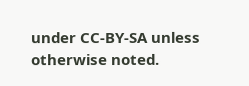under CC-BY-SA unless otherwise noted.